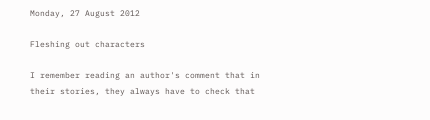Monday, 27 August 2012

Fleshing out characters

I remember reading an author's comment that in their stories, they always have to check that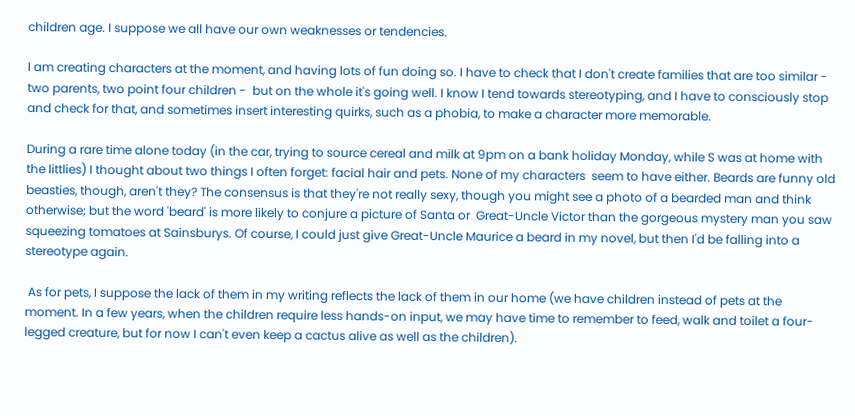children age. I suppose we all have our own weaknesses or tendencies.

I am creating characters at the moment, and having lots of fun doing so. I have to check that I don't create families that are too similar - two parents, two point four children -  but on the whole it's going well. I know I tend towards stereotyping, and I have to consciously stop and check for that, and sometimes insert interesting quirks, such as a phobia, to make a character more memorable.

During a rare time alone today (in the car, trying to source cereal and milk at 9pm on a bank holiday Monday, while S was at home with the littlies) I thought about two things I often forget: facial hair and pets. None of my characters  seem to have either. Beards are funny old beasties, though, aren't they? The consensus is that they're not really sexy, though you might see a photo of a bearded man and think otherwise; but the word 'beard' is more likely to conjure a picture of Santa or  Great-Uncle Victor than the gorgeous mystery man you saw squeezing tomatoes at Sainsburys. Of course, I could just give Great-Uncle Maurice a beard in my novel, but then I'd be falling into a stereotype again.

 As for pets, I suppose the lack of them in my writing reflects the lack of them in our home (we have children instead of pets at the moment. In a few years, when the children require less hands-on input, we may have time to remember to feed, walk and toilet a four-legged creature, but for now I can't even keep a cactus alive as well as the children).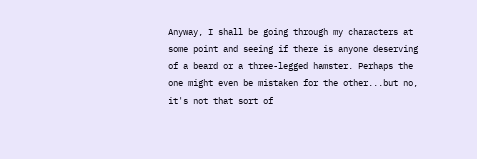Anyway, I shall be going through my characters at some point and seeing if there is anyone deserving of a beard or a three-legged hamster. Perhaps the one might even be mistaken for the other...but no, it's not that sort of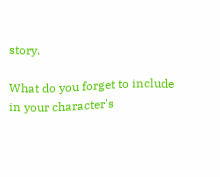story.

What do you forget to include in your character's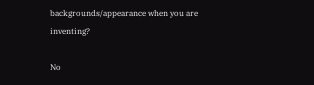backgrounds/appearance when you are inventing?

No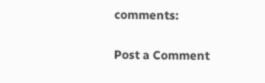comments:

Post a Comment